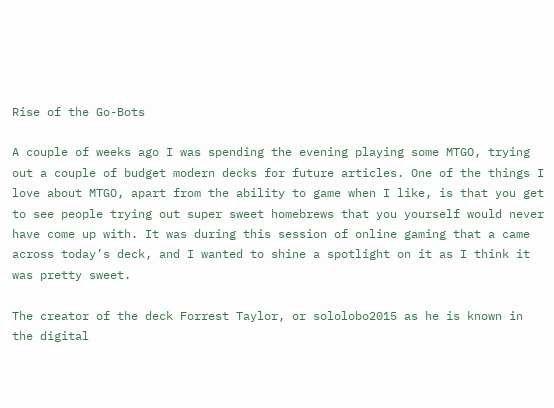Rise of the Go-Bots

A couple of weeks ago I was spending the evening playing some MTGO, trying out a couple of budget modern decks for future articles. One of the things I love about MTGO, apart from the ability to game when I like, is that you get to see people trying out super sweet homebrews that you yourself would never have come up with. It was during this session of online gaming that a came across today’s deck, and I wanted to shine a spotlight on it as I think it was pretty sweet.

The creator of the deck Forrest Taylor, or sololobo2015 as he is known in the digital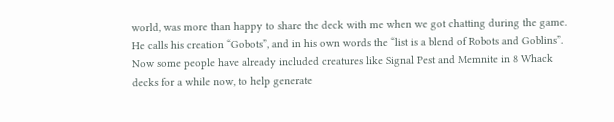world, was more than happy to share the deck with me when we got chatting during the game. He calls his creation “Gobots”, and in his own words the “list is a blend of Robots and Goblins”. Now some people have already included creatures like Signal Pest and Memnite in 8 Whack decks for a while now, to help generate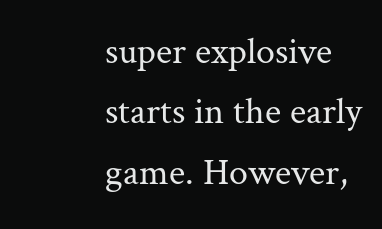super explosive starts in the early game. However,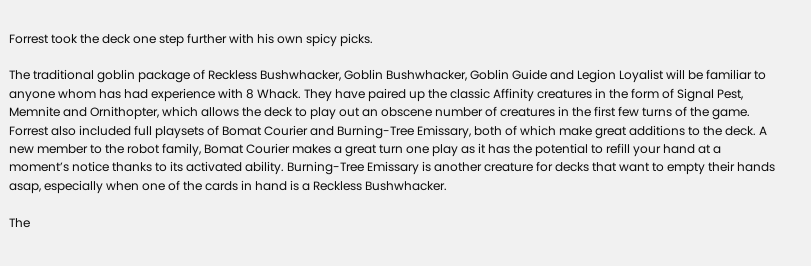Forrest took the deck one step further with his own spicy picks.

The traditional goblin package of Reckless Bushwhacker, Goblin Bushwhacker, Goblin Guide and Legion Loyalist will be familiar to anyone whom has had experience with 8 Whack. They have paired up the classic Affinity creatures in the form of Signal Pest, Memnite and Ornithopter, which allows the deck to play out an obscene number of creatures in the first few turns of the game. Forrest also included full playsets of Bomat Courier and Burning-Tree Emissary, both of which make great additions to the deck. A new member to the robot family, Bomat Courier makes a great turn one play as it has the potential to refill your hand at a moment’s notice thanks to its activated ability. Burning-Tree Emissary is another creature for decks that want to empty their hands asap, especially when one of the cards in hand is a Reckless Bushwhacker.

The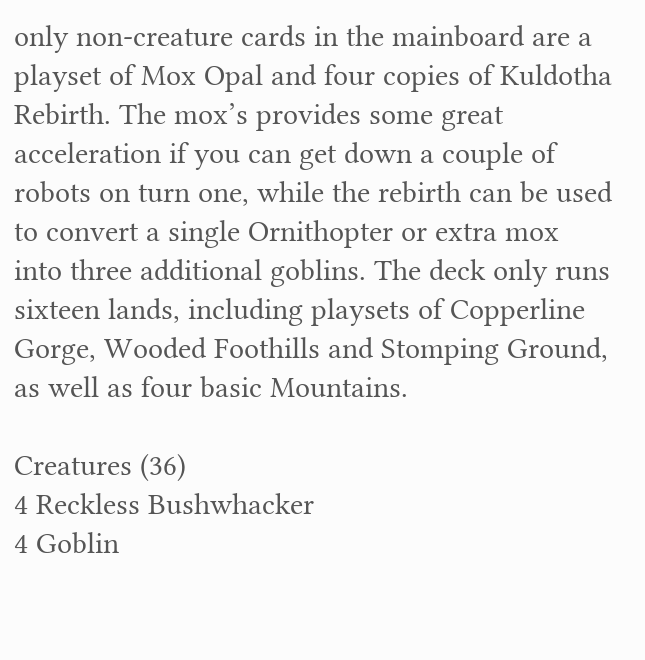only non-creature cards in the mainboard are a playset of Mox Opal and four copies of Kuldotha Rebirth. The mox’s provides some great acceleration if you can get down a couple of robots on turn one, while the rebirth can be used to convert a single Ornithopter or extra mox into three additional goblins. The deck only runs sixteen lands, including playsets of Copperline Gorge, Wooded Foothills and Stomping Ground, as well as four basic Mountains.

Creatures (36)
4 Reckless Bushwhacker
4 Goblin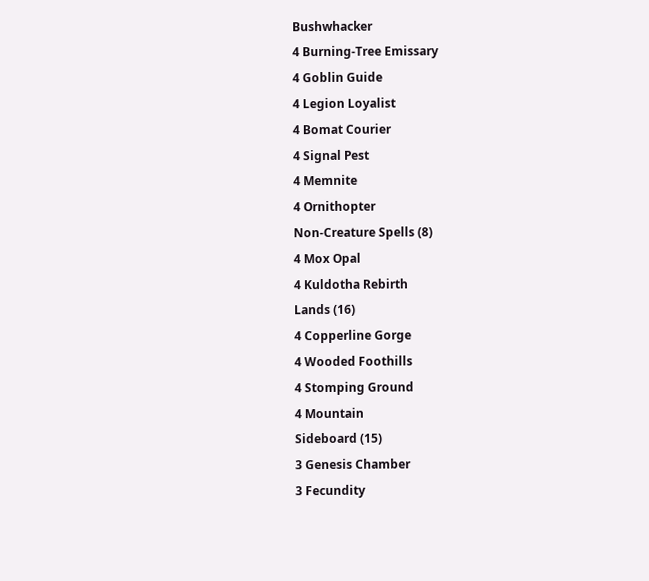Bushwhacker
4 Burning-Tree Emissary
4 Goblin Guide
4 Legion Loyalist
4 Bomat Courier
4 Signal Pest
4 Memnite
4 Ornithopter
Non-Creature Spells (8)
4 Mox Opal
4 Kuldotha Rebirth
Lands (16)
4 Copperline Gorge
4 Wooded Foothills
4 Stomping Ground
4 Mountain
Sideboard (15)
3 Genesis Chamber
3 Fecundity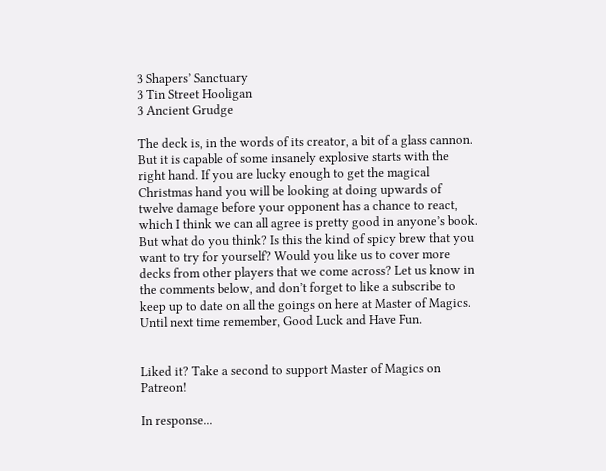3 Shapers’ Sanctuary
3 Tin Street Hooligan
3 Ancient Grudge

The deck is, in the words of its creator, a bit of a glass cannon. But it is capable of some insanely explosive starts with the right hand. If you are lucky enough to get the magical Christmas hand you will be looking at doing upwards of twelve damage before your opponent has a chance to react, which I think we can all agree is pretty good in anyone’s book. But what do you think? Is this the kind of spicy brew that you want to try for yourself? Would you like us to cover more decks from other players that we come across? Let us know in the comments below, and don’t forget to like a subscribe to keep up to date on all the goings on here at Master of Magics. Until next time remember, Good Luck and Have Fun.


Liked it? Take a second to support Master of Magics on Patreon!

In response...